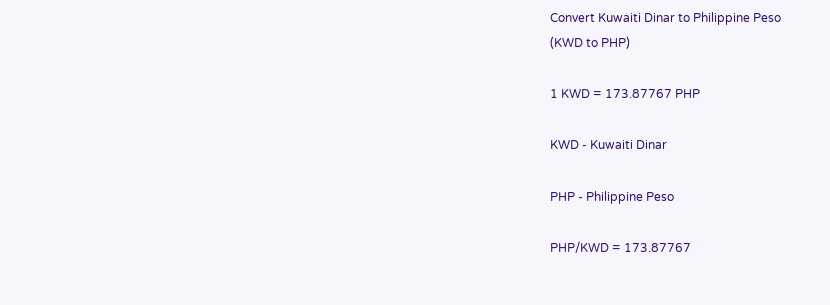Convert Kuwaiti Dinar to Philippine Peso
(KWD to PHP)

1 KWD = 173.87767 PHP

KWD - Kuwaiti Dinar

PHP - Philippine Peso

PHP/KWD = 173.87767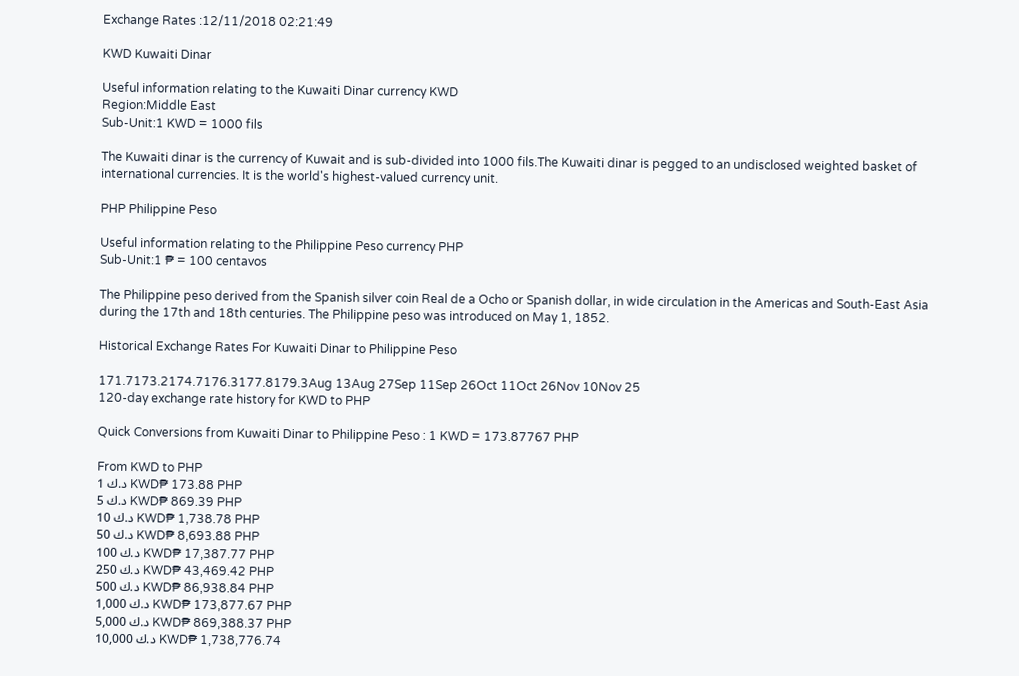Exchange Rates :12/11/2018 02:21:49

KWD Kuwaiti Dinar

Useful information relating to the Kuwaiti Dinar currency KWD
Region:Middle East
Sub-Unit:1 KWD = 1000 fils

The Kuwaiti dinar is the currency of Kuwait and is sub-divided into 1000 fils.The Kuwaiti dinar is pegged to an undisclosed weighted basket of international currencies. It is the world's highest-valued currency unit.

PHP Philippine Peso

Useful information relating to the Philippine Peso currency PHP
Sub-Unit:1 ₱ = 100 centavos

The Philippine peso derived from the Spanish silver coin Real de a Ocho or Spanish dollar, in wide circulation in the Americas and South-East Asia during the 17th and 18th centuries. The Philippine peso was introduced on May 1, 1852.

Historical Exchange Rates For Kuwaiti Dinar to Philippine Peso

171.7173.2174.7176.3177.8179.3Aug 13Aug 27Sep 11Sep 26Oct 11Oct 26Nov 10Nov 25
120-day exchange rate history for KWD to PHP

Quick Conversions from Kuwaiti Dinar to Philippine Peso : 1 KWD = 173.87767 PHP

From KWD to PHP
د.ك 1 KWD₱ 173.88 PHP
د.ك 5 KWD₱ 869.39 PHP
د.ك 10 KWD₱ 1,738.78 PHP
د.ك 50 KWD₱ 8,693.88 PHP
د.ك 100 KWD₱ 17,387.77 PHP
د.ك 250 KWD₱ 43,469.42 PHP
د.ك 500 KWD₱ 86,938.84 PHP
د.ك 1,000 KWD₱ 173,877.67 PHP
د.ك 5,000 KWD₱ 869,388.37 PHP
د.ك 10,000 KWD₱ 1,738,776.74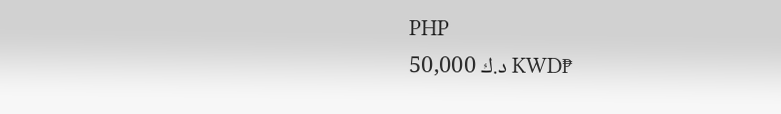PHP
د.ك 50,000 KWD₱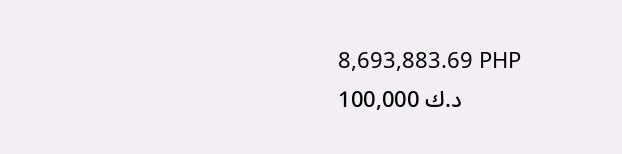8,693,883.69 PHP
د.ك 100,000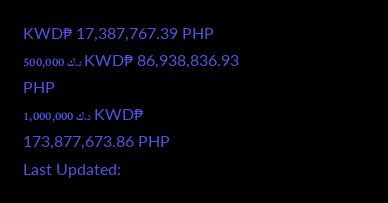KWD₱ 17,387,767.39 PHP
د.ك 500,000 KWD₱ 86,938,836.93 PHP
د.ك 1,000,000 KWD₱ 173,877,673.86 PHP
Last Updated: